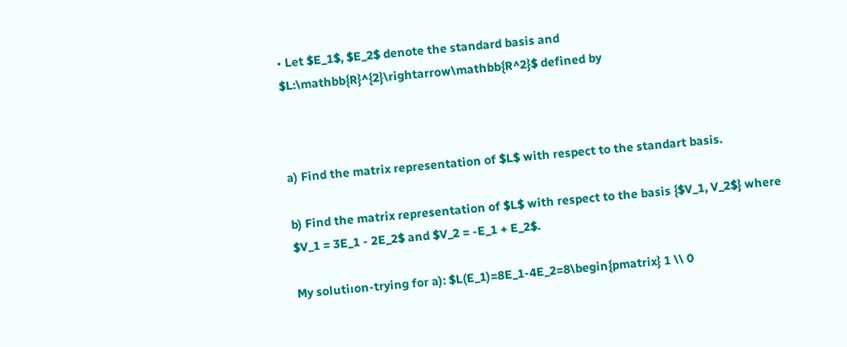• Let $E_1$, $E_2$ denote the standard basis and $L:\mathbb{R}^{2}\rightarrow\mathbb{R^2}$ defined by



a) Find the matrix representation of $L$ with respect to the standart basis.

b) Find the matrix representation of $L$ with respect to the basis {$V_1, V_2$} where $V_1 = 3E_1 - 2E_2$ and $V_2 = -E_1 + E_2$.

My solutiıon-trying for a): $L(E_1)=8E_1-4E_2=8\begin{pmatrix} 1 \\ 0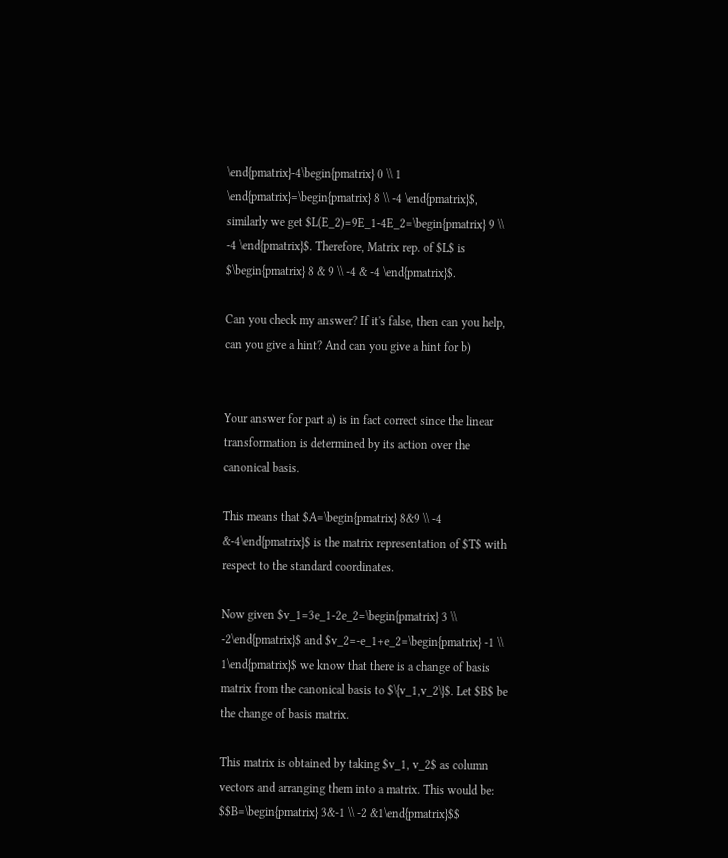\end{pmatrix}-4\begin{pmatrix} 0 \\ 1 \end{pmatrix}=\begin{pmatrix} 8 \\ -4 \end{pmatrix}$, similarly we get $L(E_2)=9E_1-4E_2=\begin{pmatrix} 9 \\ -4 \end{pmatrix}$. Therefore, Matrix rep. of $L$ is $\begin{pmatrix} 8 & 9 \\ -4 & -4 \end{pmatrix}$.

Can you check my answer? If it's false, then can you help, can you give a hint? And can you give a hint for b)


Your answer for part a) is in fact correct since the linear transformation is determined by its action over the canonical basis.

This means that $A=\begin{pmatrix} 8&9 \\ -4 &-4\end{pmatrix}$ is the matrix representation of $T$ with respect to the standard coordinates.

Now given $v_1=3e_1-2e_2=\begin{pmatrix} 3 \\ -2\end{pmatrix}$ and $v_2=-e_1+e_2=\begin{pmatrix} -1 \\ 1\end{pmatrix}$ we know that there is a change of basis matrix from the canonical basis to $\{v_1,v_2\}$. Let $B$ be the change of basis matrix.

This matrix is obtained by taking $v_1, v_2$ as column vectors and arranging them into a matrix. This would be: $$B=\begin{pmatrix} 3&-1 \\ -2 &1\end{pmatrix}$$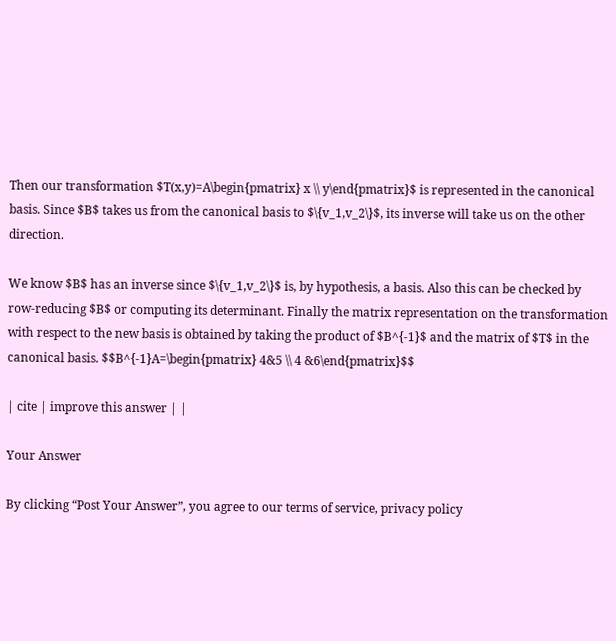Then our transformation $T(x,y)=A\begin{pmatrix} x \\ y\end{pmatrix}$ is represented in the canonical basis. Since $B$ takes us from the canonical basis to $\{v_1,v_2\}$, its inverse will take us on the other direction.

We know $B$ has an inverse since $\{v_1,v_2\}$ is, by hypothesis, a basis. Also this can be checked by row-reducing $B$ or computing its determinant. Finally the matrix representation on the transformation with respect to the new basis is obtained by taking the product of $B^{-1}$ and the matrix of $T$ in the canonical basis. $$B^{-1}A=\begin{pmatrix} 4&5 \\ 4 &6\end{pmatrix}$$

| cite | improve this answer | |

Your Answer

By clicking “Post Your Answer”, you agree to our terms of service, privacy policy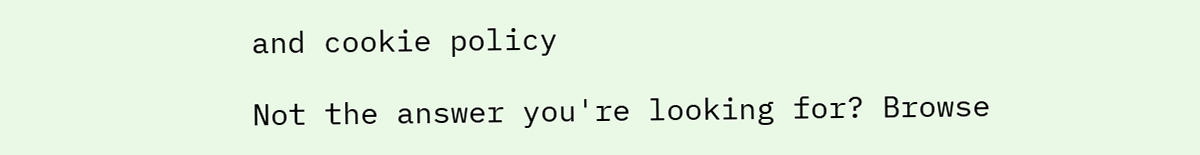and cookie policy

Not the answer you're looking for? Browse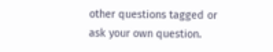other questions tagged or ask your own question.